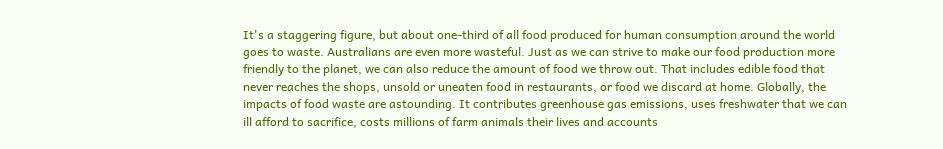It's a staggering figure, but about one-third of all food produced for human consumption around the world goes to waste. Australians are even more wasteful. Just as we can strive to make our food production more friendly to the planet, we can also reduce the amount of food we throw out. That includes edible food that never reaches the shops, unsold or uneaten food in restaurants, or food we discard at home. Globally, the impacts of food waste are astounding. It contributes greenhouse gas emissions, uses freshwater that we can ill afford to sacrifice, costs millions of farm animals their lives and accounts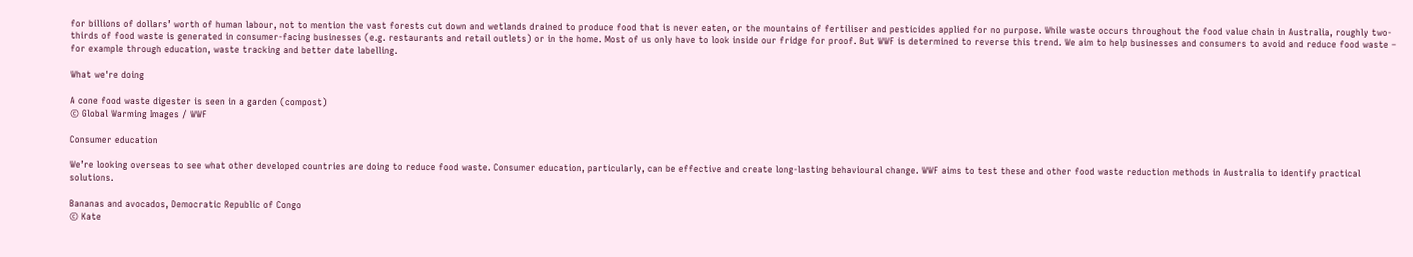for billions of dollars’ worth of human labour, not to mention the vast forests cut down and wetlands drained to produce food that is never eaten, or the mountains of fertiliser and pesticides applied for no purpose. While waste occurs throughout the food value chain in Australia, roughly two- thirds of food waste is generated in consumer-facing businesses (e.g. restaurants and retail outlets) or in the home. Most of us only have to look inside our fridge for proof. But WWF is determined to reverse this trend. We aim to help businesses and consumers to avoid and reduce food waste – for example through education, waste tracking and better date labelling.

What we're doing

A cone food waste digester is seen in a garden (compost)
© Global Warming Images / WWF

Consumer education

We’re looking overseas to see what other developed countries are doing to reduce food waste. Consumer education, particularly, can be effective and create long-lasting behavioural change. WWF aims to test these and other food waste reduction methods in Australia to identify practical solutions.

Bananas and avocados, Democratic Republic of Congo
© Kate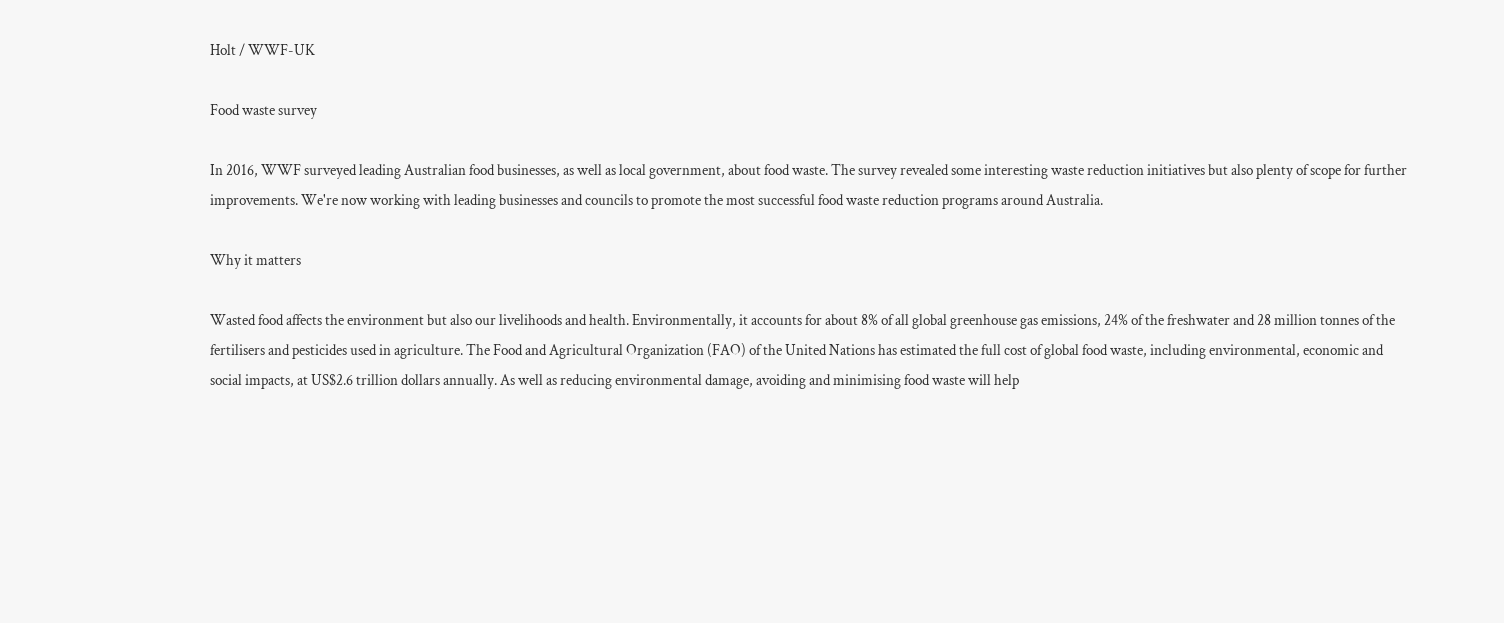Holt / WWF-UK

Food waste survey

In 2016, WWF surveyed leading Australian food businesses, as well as local government, about food waste. The survey revealed some interesting waste reduction initiatives but also plenty of scope for further improvements. We're now working with leading businesses and councils to promote the most successful food waste reduction programs around Australia.

Why it matters

Wasted food affects the environment but also our livelihoods and health. Environmentally, it accounts for about 8% of all global greenhouse gas emissions, 24% of the freshwater and 28 million tonnes of the fertilisers and pesticides used in agriculture. The Food and Agricultural Organization (FAO) of the United Nations has estimated the full cost of global food waste, including environmental, economic and social impacts, at US$2.6 trillion dollars annually. As well as reducing environmental damage, avoiding and minimising food waste will help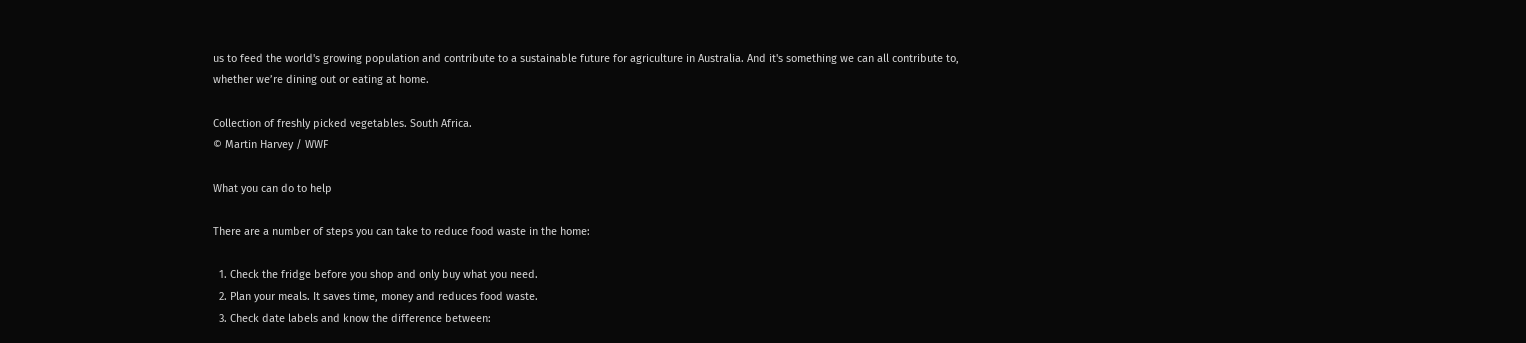us to feed the world's growing population and contribute to a sustainable future for agriculture in Australia. And it's something we can all contribute to, whether we’re dining out or eating at home.

Collection of freshly picked vegetables. South Africa.
© Martin Harvey / WWF

What you can do to help

There are a number of steps you can take to reduce food waste in the home:

  1. Check the fridge before you shop and only buy what you need.
  2. Plan your meals. It saves time, money and reduces food waste.
  3. Check date labels and know the difference between: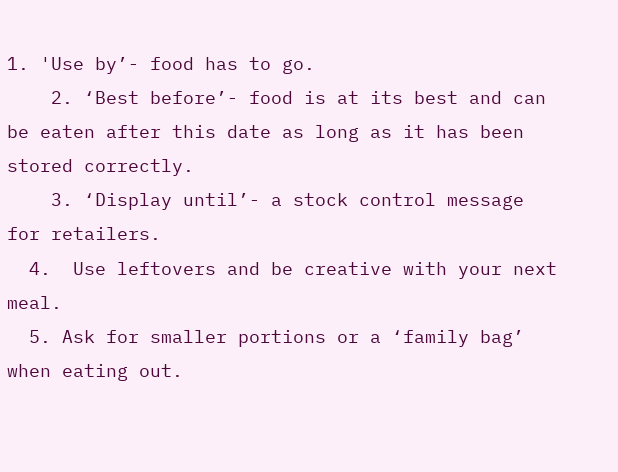1. 'Use by’- food has to go.
    2. ‘Best before’- food is at its best and can be eaten after this date as long as it has been stored correctly.
    3. ‘Display until’- a stock control message for retailers.
  4.  Use leftovers and be creative with your next meal.
  5. Ask for smaller portions or a ‘family bag’ when eating out.